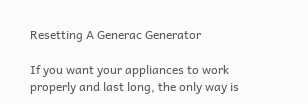Resetting A Generac Generator

If you want your appliances to work properly and last long, the only way is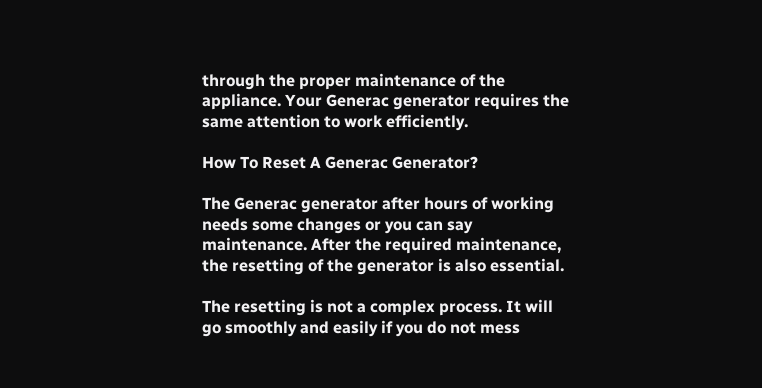through the proper maintenance of the appliance. Your Generac generator requires the same attention to work efficiently.

How To Reset A Generac Generator?

The Generac generator after hours of working needs some changes or you can say maintenance. After the required maintenance, the resetting of the generator is also essential.

The resetting is not a complex process. It will go smoothly and easily if you do not mess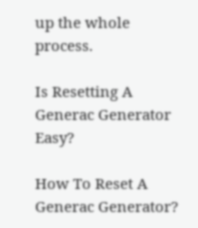up the whole process.

Is Resetting A Generac Generator Easy?

How To Reset A Generac Generator?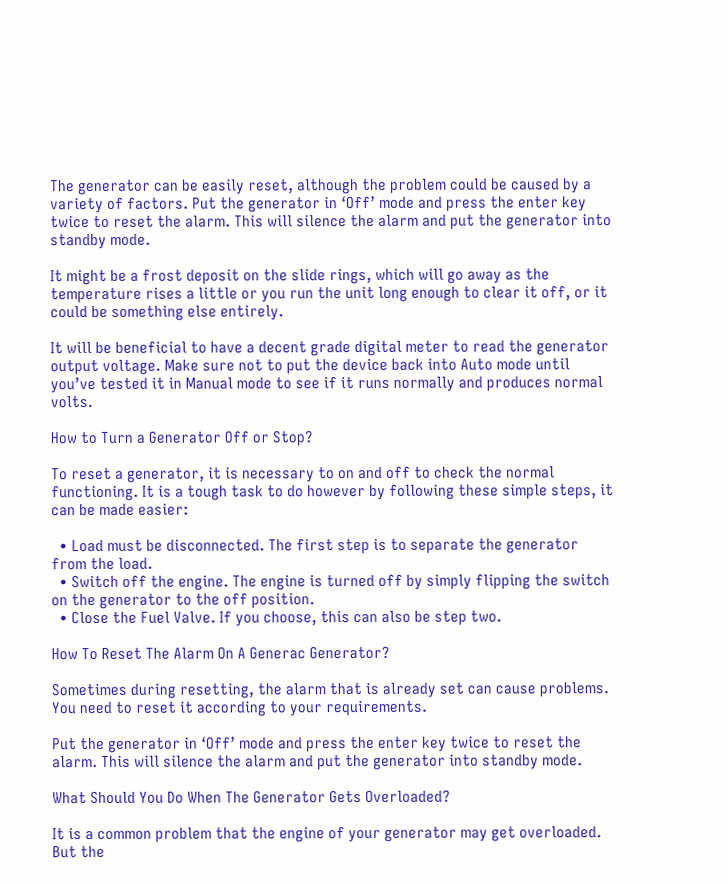The generator can be easily reset, although the problem could be caused by a variety of factors. Put the generator in ‘Off’ mode and press the enter key twice to reset the alarm. This will silence the alarm and put the generator into standby mode.

It might be a frost deposit on the slide rings, which will go away as the temperature rises a little or you run the unit long enough to clear it off, or it could be something else entirely.

It will be beneficial to have a decent grade digital meter to read the generator output voltage. Make sure not to put the device back into Auto mode until you’ve tested it in Manual mode to see if it runs normally and produces normal volts.

How to Turn a Generator Off or Stop?

To reset a generator, it is necessary to on and off to check the normal functioning. It is a tough task to do however by following these simple steps, it can be made easier:

  • Load must be disconnected. The first step is to separate the generator from the load.
  • Switch off the engine. The engine is turned off by simply flipping the switch on the generator to the off position.
  • Close the Fuel Valve. If you choose, this can also be step two.

How To Reset The Alarm On A Generac Generator?

Sometimes during resetting, the alarm that is already set can cause problems. You need to reset it according to your requirements.

Put the generator in ‘Off’ mode and press the enter key twice to reset the alarm. This will silence the alarm and put the generator into standby mode.

What Should You Do When The Generator Gets Overloaded?

It is a common problem that the engine of your generator may get overloaded. But the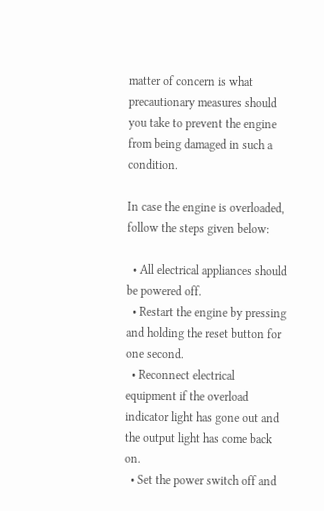matter of concern is what precautionary measures should you take to prevent the engine from being damaged in such a condition.

In case the engine is overloaded, follow the steps given below:

  • All electrical appliances should be powered off.
  • Restart the engine by pressing and holding the reset button for one second.
  • Reconnect electrical equipment if the overload indicator light has gone out and the output light has come back on.
  • Set the power switch off and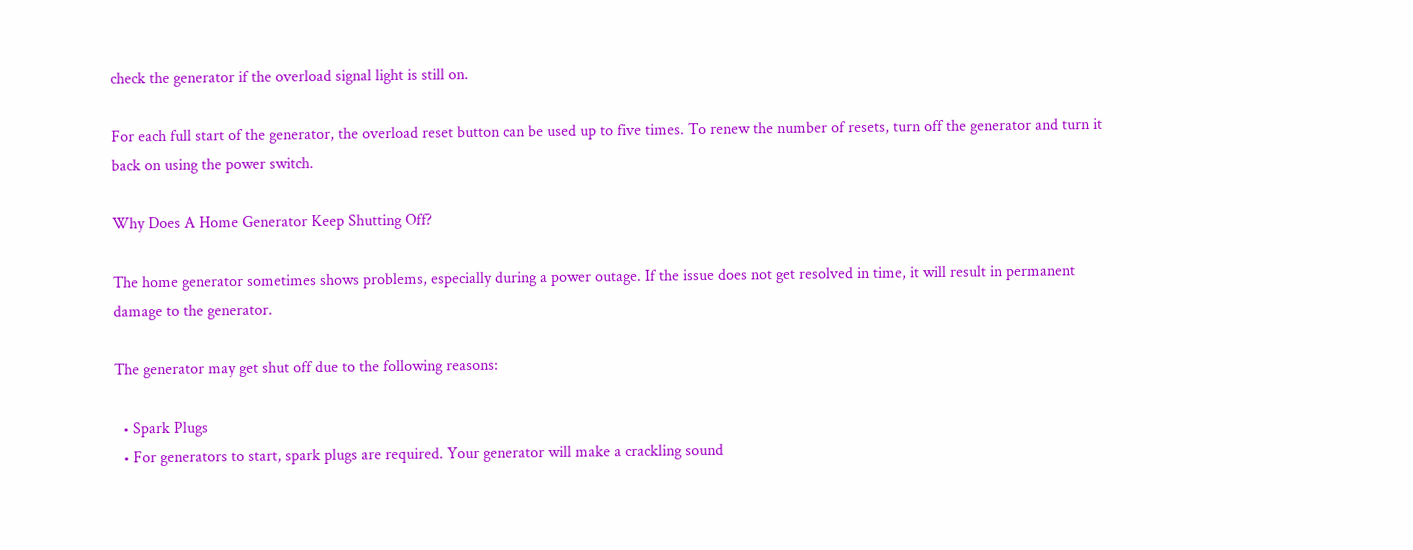check the generator if the overload signal light is still on.

For each full start of the generator, the overload reset button can be used up to five times. To renew the number of resets, turn off the generator and turn it back on using the power switch.

Why Does A Home Generator Keep Shutting Off?

The home generator sometimes shows problems, especially during a power outage. If the issue does not get resolved in time, it will result in permanent damage to the generator.

The generator may get shut off due to the following reasons:

  • Spark Plugs
  • For generators to start, spark plugs are required. Your generator will make a crackling sound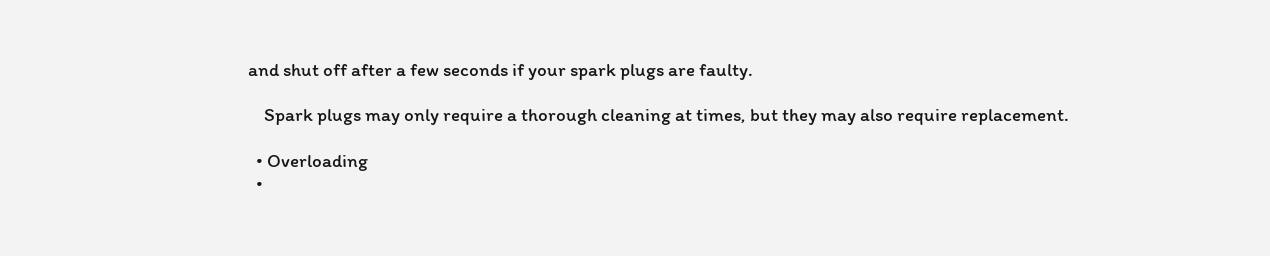and shut off after a few seconds if your spark plugs are faulty.

    Spark plugs may only require a thorough cleaning at times, but they may also require replacement.

  • Overloading
  •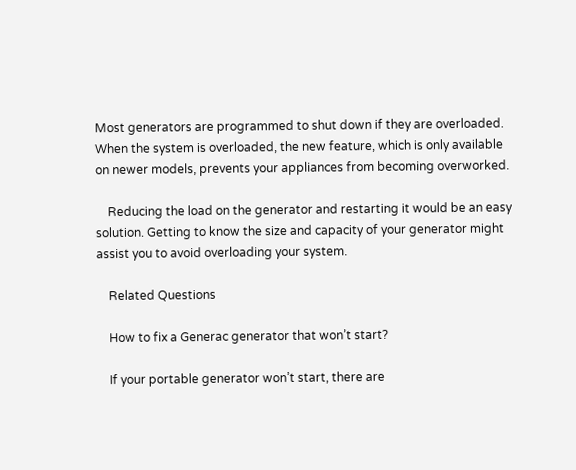Most generators are programmed to shut down if they are overloaded. When the system is overloaded, the new feature, which is only available on newer models, prevents your appliances from becoming overworked.

    Reducing the load on the generator and restarting it would be an easy solution. Getting to know the size and capacity of your generator might assist you to avoid overloading your system.

    Related Questions

    How to fix a Generac generator that won’t start?

    If your portable generator won’t start, there are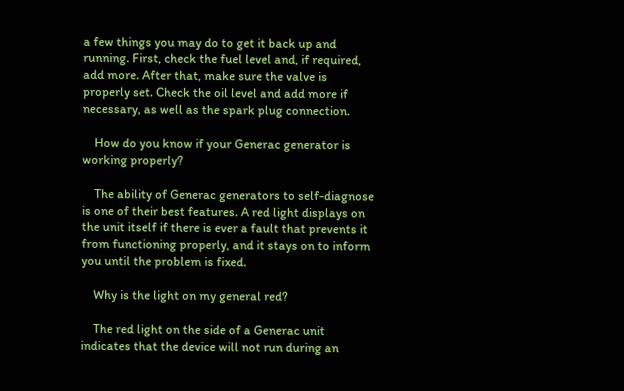a few things you may do to get it back up and running. First, check the fuel level and, if required, add more. After that, make sure the valve is properly set. Check the oil level and add more if necessary, as well as the spark plug connection.

    How do you know if your Generac generator is working properly?

    The ability of Generac generators to self-diagnose is one of their best features. A red light displays on the unit itself if there is ever a fault that prevents it from functioning properly, and it stays on to inform you until the problem is fixed.

    Why is the light on my general red?

    The red light on the side of a Generac unit indicates that the device will not run during an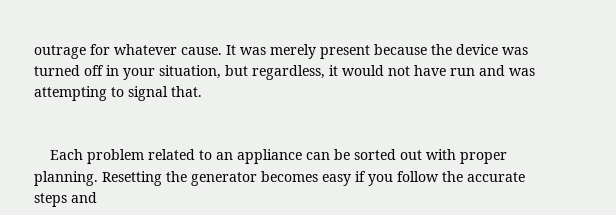outrage for whatever cause. It was merely present because the device was turned off in your situation, but regardless, it would not have run and was attempting to signal that.


    Each problem related to an appliance can be sorted out with proper planning. Resetting the generator becomes easy if you follow the accurate steps and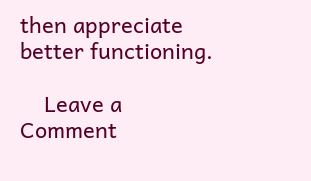then appreciate better functioning.

    Leave a Comment